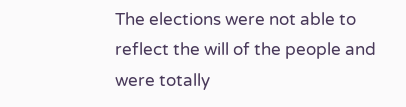The elections were not able to reflect the will of the people and were totally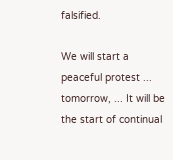falsified.

We will start a peaceful protest ... tomorrow, ... It will be the start of continual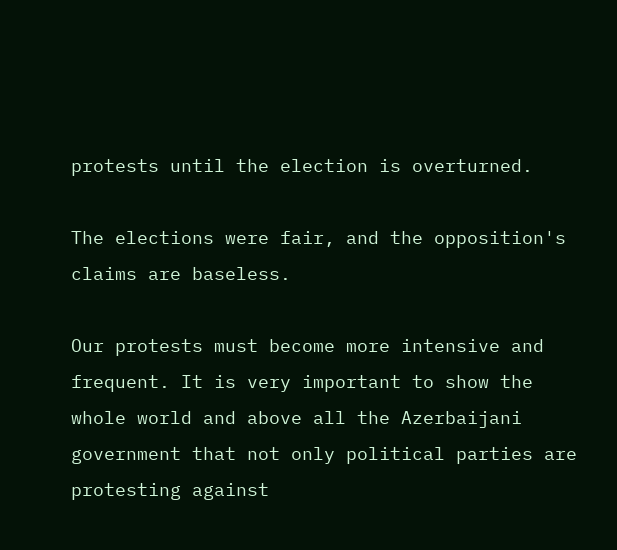protests until the election is overturned.

The elections were fair, and the opposition's claims are baseless.

Our protests must become more intensive and frequent. It is very important to show the whole world and above all the Azerbaijani government that not only political parties are protesting against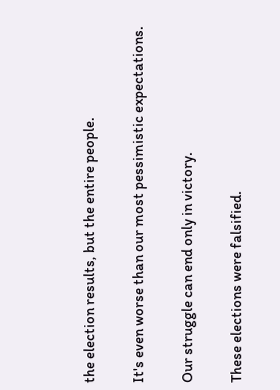the election results, but the entire people.

It's even worse than our most pessimistic expectations.

Our struggle can end only in victory.

These elections were falsified.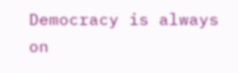Democracy is always on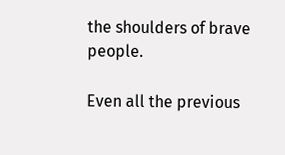the shoulders of brave people.

Even all the previous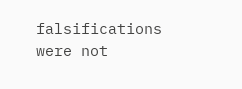falsifications were not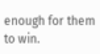enough for them to win.